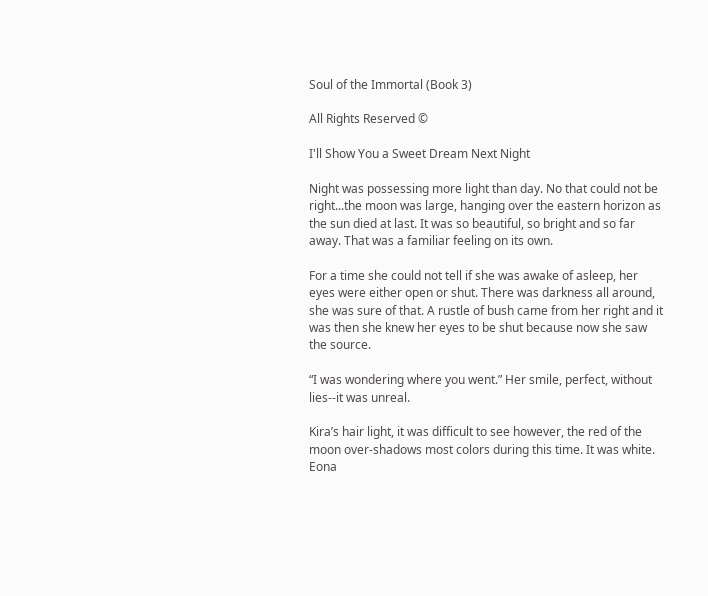Soul of the Immortal (Book 3)

All Rights Reserved ©

I'll Show You a Sweet Dream Next Night

Night was possessing more light than day. No that could not be right...the moon was large, hanging over the eastern horizon as the sun died at last. It was so beautiful, so bright and so far away. That was a familiar feeling on its own.

For a time she could not tell if she was awake of asleep, her eyes were either open or shut. There was darkness all around, she was sure of that. A rustle of bush came from her right and it was then she knew her eyes to be shut because now she saw the source.

“I was wondering where you went.” Her smile, perfect, without lies--it was unreal.

Kira’s hair light, it was difficult to see however, the red of the moon over-shadows most colors during this time. It was white. Eona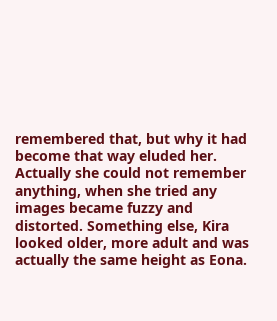remembered that, but why it had become that way eluded her. Actually she could not remember anything, when she tried any images became fuzzy and distorted. Something else, Kira looked older, more adult and was actually the same height as Eona.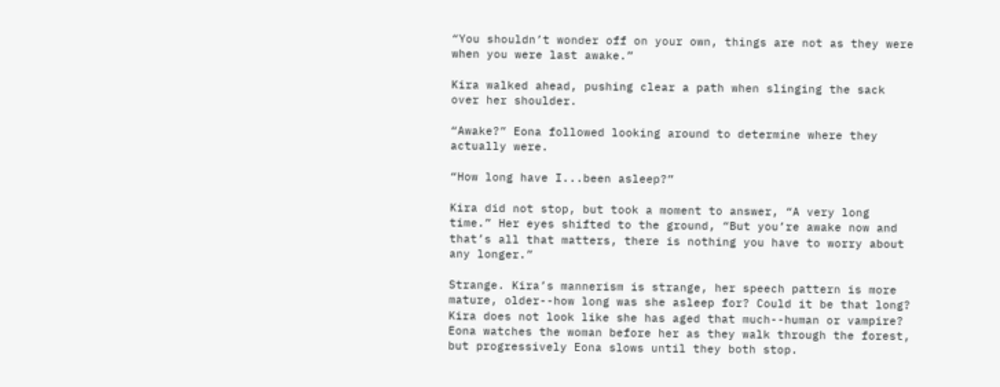“You shouldn’t wonder off on your own, things are not as they were when you were last awake.”

Kira walked ahead, pushing clear a path when slinging the sack over her shoulder.

“Awake?” Eona followed looking around to determine where they actually were.

“How long have I...been asleep?”

Kira did not stop, but took a moment to answer, “A very long time.” Her eyes shifted to the ground, “But you’re awake now and that’s all that matters, there is nothing you have to worry about any longer.”

Strange. Kira’s mannerism is strange, her speech pattern is more mature, older--how long was she asleep for? Could it be that long? Kira does not look like she has aged that much--human or vampire? Eona watches the woman before her as they walk through the forest, but progressively Eona slows until they both stop.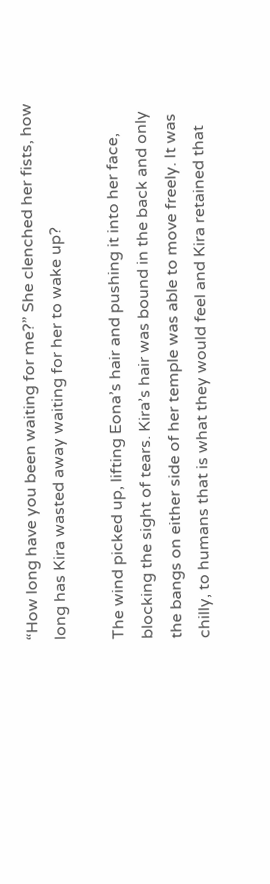“How long have you been waiting for me?” She clenched her fists, how long has Kira wasted away waiting for her to wake up?

The wind picked up, lifting Eona’s hair and pushing it into her face, blocking the sight of tears. Kira’s hair was bound in the back and only the bangs on either side of her temple was able to move freely. It was chilly, to humans that is what they would feel and Kira retained that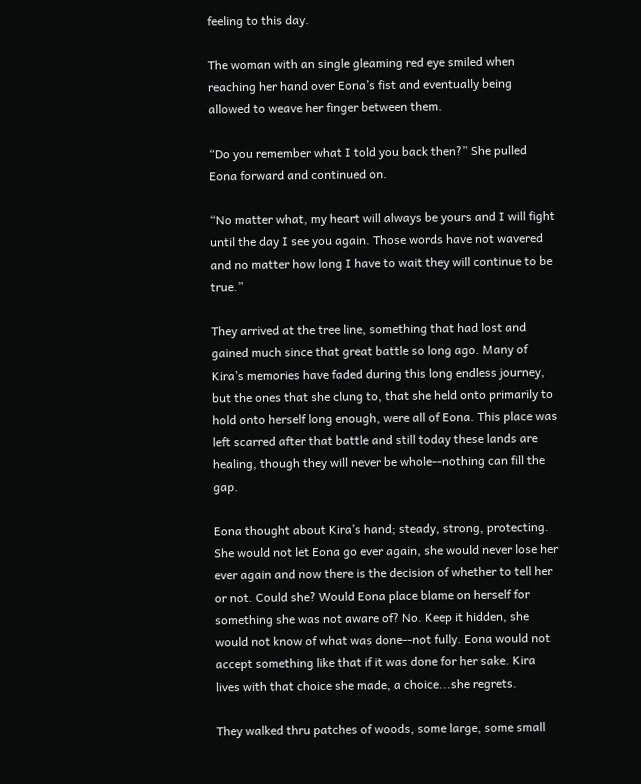feeling to this day.

The woman with an single gleaming red eye smiled when reaching her hand over Eona’s fist and eventually being allowed to weave her finger between them.

“Do you remember what I told you back then?” She pulled Eona forward and continued on.

“No matter what, my heart will always be yours and I will fight until the day I see you again. Those words have not wavered and no matter how long I have to wait they will continue to be true.”

They arrived at the tree line, something that had lost and gained much since that great battle so long ago. Many of Kira’s memories have faded during this long endless journey, but the ones that she clung to, that she held onto primarily to hold onto herself long enough, were all of Eona. This place was left scarred after that battle and still today these lands are healing, though they will never be whole--nothing can fill the gap.

Eona thought about Kira’s hand; steady, strong, protecting. She would not let Eona go ever again, she would never lose her ever again and now there is the decision of whether to tell her or not. Could she? Would Eona place blame on herself for something she was not aware of? No. Keep it hidden, she would not know of what was done--not fully. Eona would not accept something like that if it was done for her sake. Kira lives with that choice she made, a choice...she regrets.

They walked thru patches of woods, some large, some small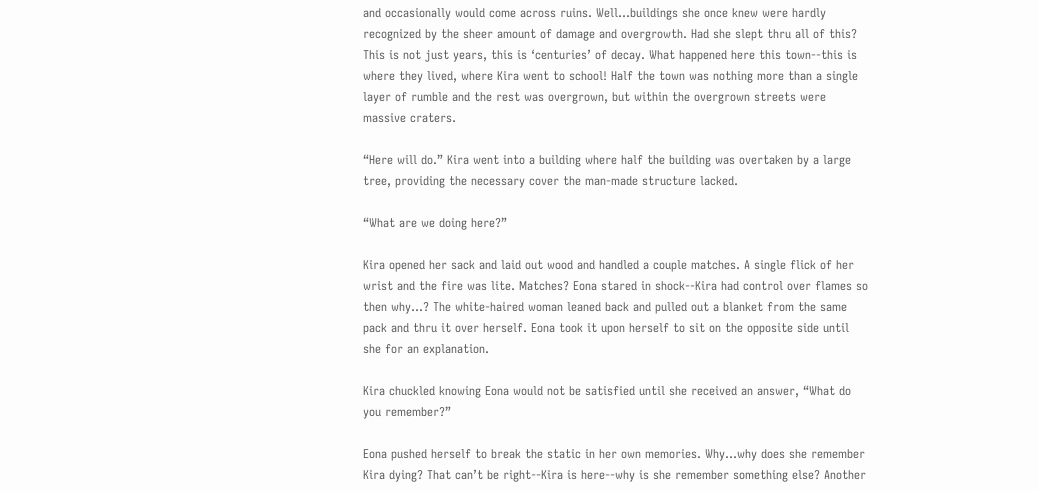and occasionally would come across ruins. Well...buildings she once knew were hardly recognized by the sheer amount of damage and overgrowth. Had she slept thru all of this? This is not just years, this is ‘centuries’ of decay. What happened here this town--this is where they lived, where Kira went to school! Half the town was nothing more than a single layer of rumble and the rest was overgrown, but within the overgrown streets were massive craters.

“Here will do.” Kira went into a building where half the building was overtaken by a large tree, providing the necessary cover the man-made structure lacked.

“What are we doing here?”

Kira opened her sack and laid out wood and handled a couple matches. A single flick of her wrist and the fire was lite. Matches? Eona stared in shock--Kira had control over flames so then why...? The white-haired woman leaned back and pulled out a blanket from the same pack and thru it over herself. Eona took it upon herself to sit on the opposite side until she for an explanation.

Kira chuckled knowing Eona would not be satisfied until she received an answer, “What do you remember?”

Eona pushed herself to break the static in her own memories. Why...why does she remember Kira dying? That can’t be right--Kira is here--why is she remember something else? Another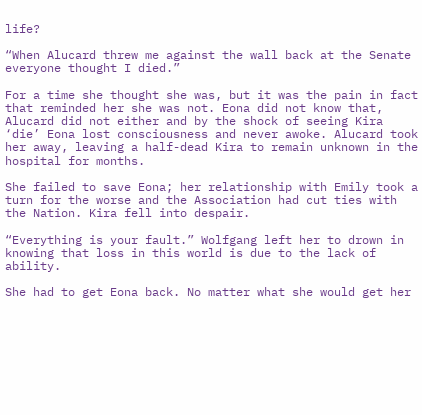life?

“When Alucard threw me against the wall back at the Senate everyone thought I died.”

For a time she thought she was, but it was the pain in fact that reminded her she was not. Eona did not know that, Alucard did not either and by the shock of seeing Kira ‘die’ Eona lost consciousness and never awoke. Alucard took her away, leaving a half-dead Kira to remain unknown in the hospital for months.

She failed to save Eona; her relationship with Emily took a turn for the worse and the Association had cut ties with the Nation. Kira fell into despair.

“Everything is your fault.” Wolfgang left her to drown in knowing that loss in this world is due to the lack of ability.

She had to get Eona back. No matter what she would get her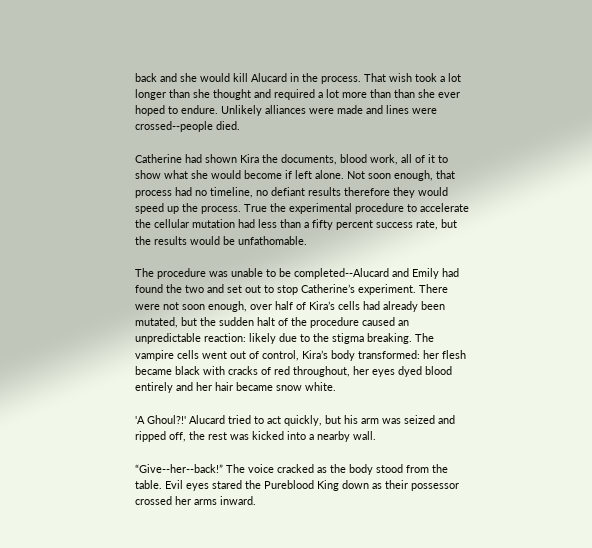back and she would kill Alucard in the process. That wish took a lot longer than she thought and required a lot more than than she ever hoped to endure. Unlikely alliances were made and lines were crossed--people died.

Catherine had shown Kira the documents, blood work, all of it to show what she would become if left alone. Not soon enough, that process had no timeline, no defiant results therefore they would speed up the process. True the experimental procedure to accelerate the cellular mutation had less than a fifty percent success rate, but the results would be unfathomable.

The procedure was unable to be completed--Alucard and Emily had found the two and set out to stop Catherine’s experiment. There were not soon enough, over half of Kira’s cells had already been mutated, but the sudden halt of the procedure caused an unpredictable reaction: likely due to the stigma breaking. The vampire cells went out of control, Kira’s body transformed: her flesh became black with cracks of red throughout, her eyes dyed blood entirely and her hair became snow white.

'A Ghoul?!' Alucard tried to act quickly, but his arm was seized and ripped off, the rest was kicked into a nearby wall.

“Give--her--back!” The voice cracked as the body stood from the table. Evil eyes stared the Pureblood King down as their possessor crossed her arms inward.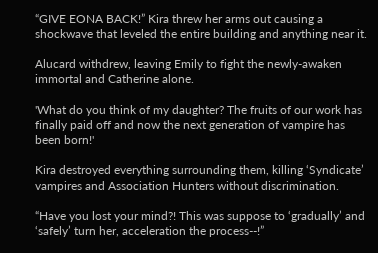“GIVE EONA BACK!” Kira threw her arms out causing a shockwave that leveled the entire building and anything near it.

Alucard withdrew, leaving Emily to fight the newly-awaken immortal and Catherine alone.

'What do you think of my daughter? The fruits of our work has finally paid off and now the next generation of vampire has been born!'

Kira destroyed everything surrounding them, killing ‘Syndicate’ vampires and Association Hunters without discrimination.

“Have you lost your mind?! This was suppose to ‘gradually’ and ‘safely’ turn her, acceleration the process--!”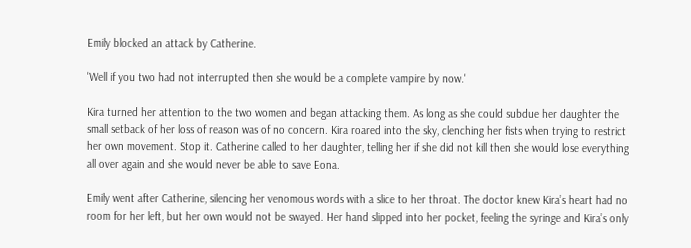Emily blocked an attack by Catherine.

'Well if you two had not interrupted then she would be a complete vampire by now.'

Kira turned her attention to the two women and began attacking them. As long as she could subdue her daughter the small setback of her loss of reason was of no concern. Kira roared into the sky, clenching her fists when trying to restrict her own movement. Stop it. Catherine called to her daughter, telling her if she did not kill then she would lose everything all over again and she would never be able to save Eona.

Emily went after Catherine, silencing her venomous words with a slice to her throat. The doctor knew Kira’s heart had no room for her left, but her own would not be swayed. Her hand slipped into her pocket, feeling the syringe and Kira’s only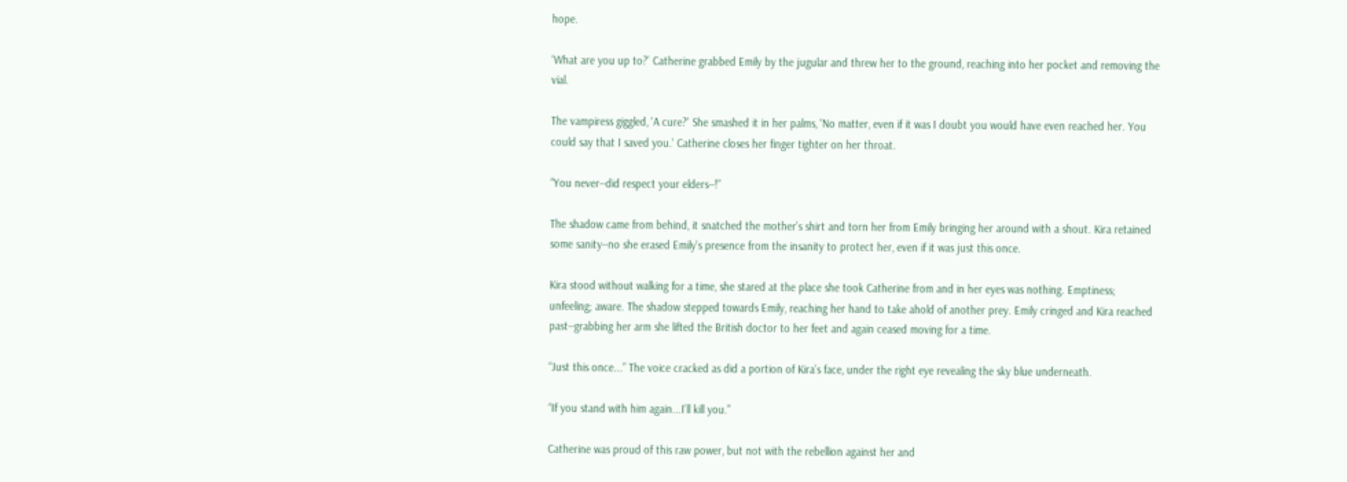hope.

‘What are you up to?’ Catherine grabbed Emily by the jugular and threw her to the ground, reaching into her pocket and removing the vial.

The vampiress giggled, 'A cure?' She smashed it in her palms, 'No matter, even if it was I doubt you would have even reached her. You could say that I saved you.' Catherine closes her finger tighter on her throat.

“You never--did respect your elders--!”

The shadow came from behind, it snatched the mother’s shirt and torn her from Emily bringing her around with a shout. Kira retained some sanity--no she erased Emily’s presence from the insanity to protect her, even if it was just this once.

Kira stood without walking for a time, she stared at the place she took Catherine from and in her eyes was nothing. Emptiness; unfeeling; aware. The shadow stepped towards Emily, reaching her hand to take ahold of another prey. Emily cringed and Kira reached past--grabbing her arm she lifted the British doctor to her feet and again ceased moving for a time.

“Just this once...” The voice cracked as did a portion of Kira’s face, under the right eye revealing the sky blue underneath.

“If you stand with him again...I’ll kill you.”

Catherine was proud of this raw power, but not with the rebellion against her and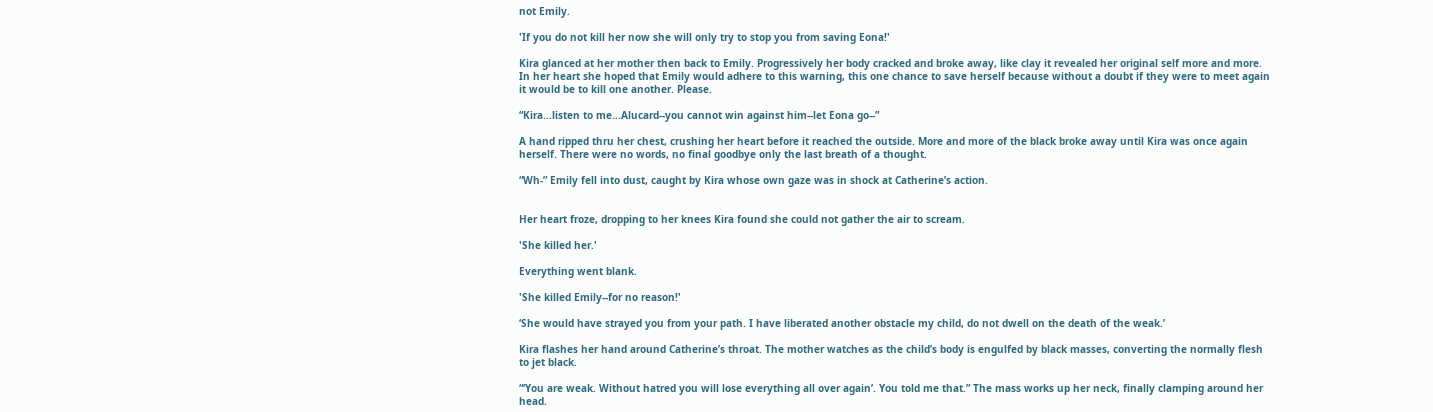not Emily.

'If you do not kill her now she will only try to stop you from saving Eona!'

Kira glanced at her mother then back to Emily. Progressively her body cracked and broke away, like clay it revealed her original self more and more. In her heart she hoped that Emily would adhere to this warning, this one chance to save herself because without a doubt if they were to meet again it would be to kill one another. Please.

“Kira...listen to me...Alucard--you cannot win against him--let Eona go--”

A hand ripped thru her chest, crushing her heart before it reached the outside. More and more of the black broke away until Kira was once again herself. There were no words, no final goodbye only the last breath of a thought.

“Wh-” Emily fell into dust, caught by Kira whose own gaze was in shock at Catherine’s action.


Her heart froze, dropping to her knees Kira found she could not gather the air to scream.

'She killed her.'

Everything went blank.

'She killed Emily--for no reason!'

‘She would have strayed you from your path. I have liberated another obstacle my child, do not dwell on the death of the weak.’

Kira flashes her hand around Catherine’s throat. The mother watches as the child’s body is engulfed by black masses, converting the normally flesh to jet black.

“‘You are weak. Without hatred you will lose everything all over again’. You told me that.” The mass works up her neck, finally clamping around her head.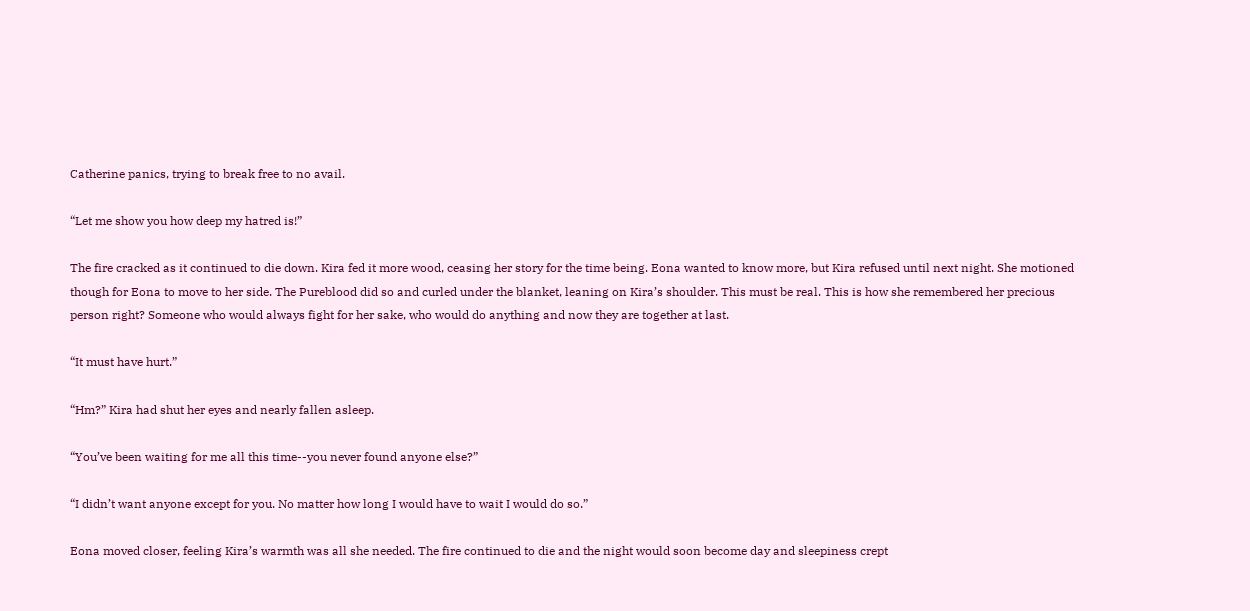Catherine panics, trying to break free to no avail.

“Let me show you how deep my hatred is!”

The fire cracked as it continued to die down. Kira fed it more wood, ceasing her story for the time being. Eona wanted to know more, but Kira refused until next night. She motioned though for Eona to move to her side. The Pureblood did so and curled under the blanket, leaning on Kira’s shoulder. This must be real. This is how she remembered her precious person right? Someone who would always fight for her sake, who would do anything and now they are together at last.

“It must have hurt.”

“Hm?” Kira had shut her eyes and nearly fallen asleep.

“You’ve been waiting for me all this time--you never found anyone else?”

“I didn’t want anyone except for you. No matter how long I would have to wait I would do so.”

Eona moved closer, feeling Kira’s warmth was all she needed. The fire continued to die and the night would soon become day and sleepiness crept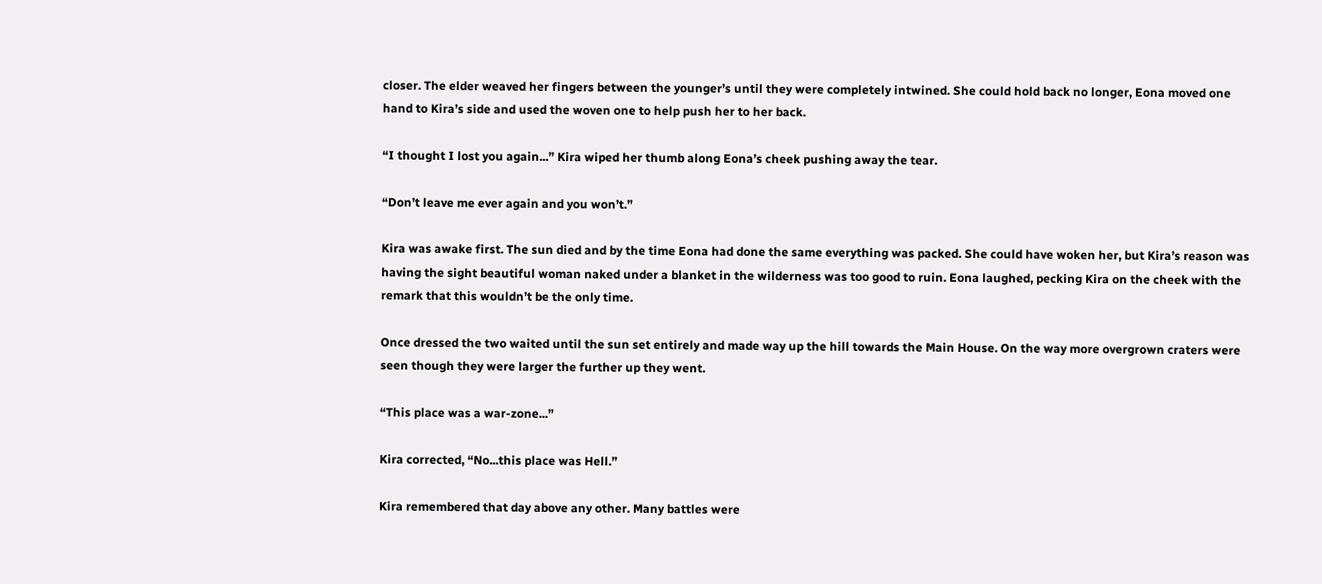closer. The elder weaved her fingers between the younger’s until they were completely intwined. She could hold back no longer, Eona moved one hand to Kira’s side and used the woven one to help push her to her back.

“I thought I lost you again...” Kira wiped her thumb along Eona’s cheek pushing away the tear.

“Don’t leave me ever again and you won’t.”

Kira was awake first. The sun died and by the time Eona had done the same everything was packed. She could have woken her, but Kira’s reason was having the sight beautiful woman naked under a blanket in the wilderness was too good to ruin. Eona laughed, pecking Kira on the cheek with the remark that this wouldn’t be the only time.

Once dressed the two waited until the sun set entirely and made way up the hill towards the Main House. On the way more overgrown craters were seen though they were larger the further up they went.

“This place was a war-zone...”

Kira corrected, “No...this place was Hell.”

Kira remembered that day above any other. Many battles were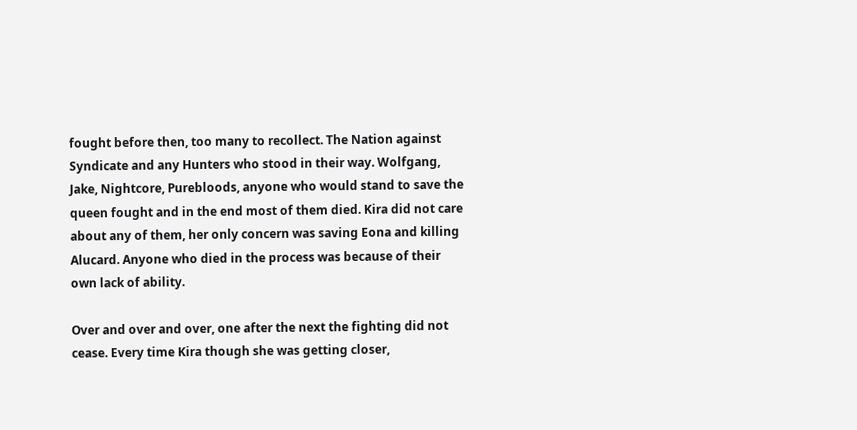fought before then, too many to recollect. The Nation against Syndicate and any Hunters who stood in their way. Wolfgang, Jake, Nightcore, Purebloods, anyone who would stand to save the queen fought and in the end most of them died. Kira did not care about any of them, her only concern was saving Eona and killing Alucard. Anyone who died in the process was because of their own lack of ability.

Over and over and over, one after the next the fighting did not cease. Every time Kira though she was getting closer,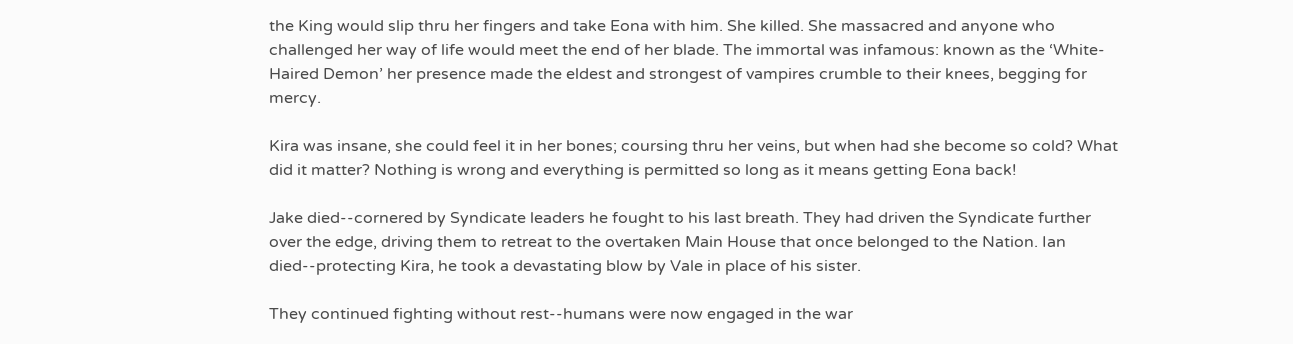the King would slip thru her fingers and take Eona with him. She killed. She massacred and anyone who challenged her way of life would meet the end of her blade. The immortal was infamous: known as the ‘White-Haired Demon’ her presence made the eldest and strongest of vampires crumble to their knees, begging for mercy.

Kira was insane, she could feel it in her bones; coursing thru her veins, but when had she become so cold? What did it matter? Nothing is wrong and everything is permitted so long as it means getting Eona back!

Jake died--cornered by Syndicate leaders he fought to his last breath. They had driven the Syndicate further over the edge, driving them to retreat to the overtaken Main House that once belonged to the Nation. Ian died--protecting Kira, he took a devastating blow by Vale in place of his sister.

They continued fighting without rest--humans were now engaged in the war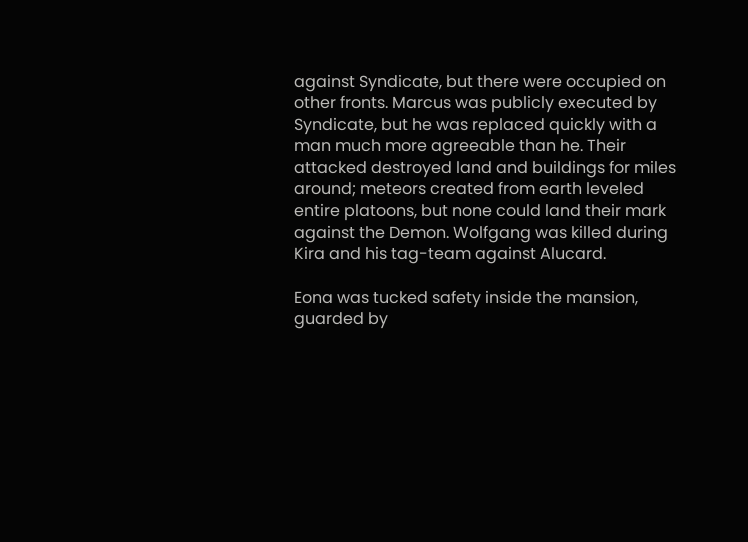against Syndicate, but there were occupied on other fronts. Marcus was publicly executed by Syndicate, but he was replaced quickly with a man much more agreeable than he. Their attacked destroyed land and buildings for miles around; meteors created from earth leveled entire platoons, but none could land their mark against the Demon. Wolfgang was killed during Kira and his tag-team against Alucard.

Eona was tucked safety inside the mansion, guarded by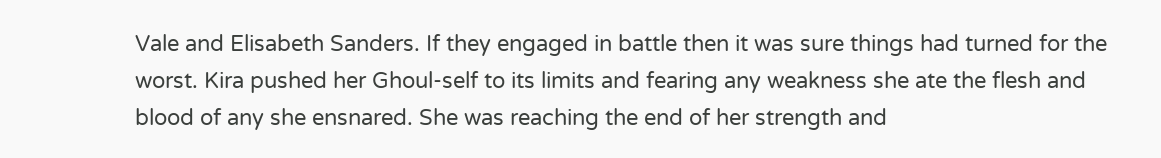Vale and Elisabeth Sanders. If they engaged in battle then it was sure things had turned for the worst. Kira pushed her Ghoul-self to its limits and fearing any weakness she ate the flesh and blood of any she ensnared. She was reaching the end of her strength and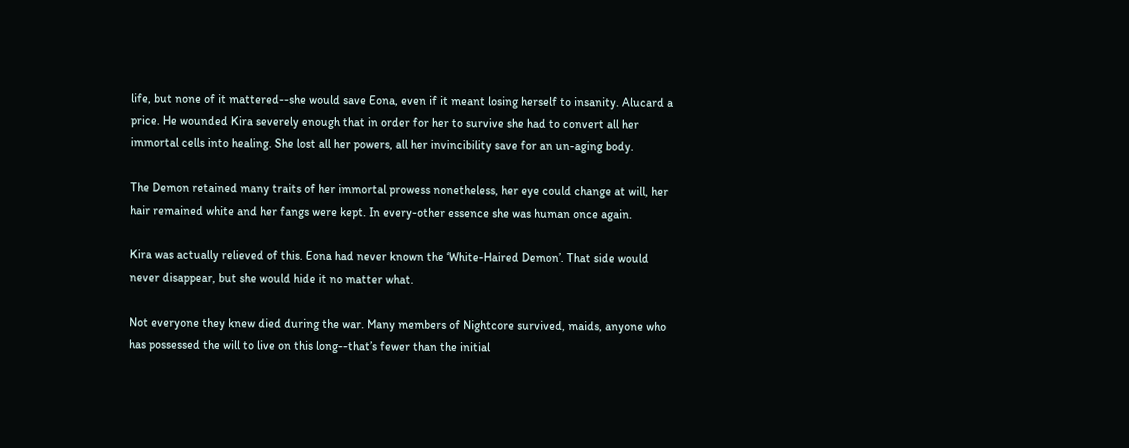life, but none of it mattered--she would save Eona, even if it meant losing herself to insanity. Alucard a price. He wounded Kira severely enough that in order for her to survive she had to convert all her immortal cells into healing. She lost all her powers, all her invincibility save for an un-aging body.

The Demon retained many traits of her immortal prowess nonetheless, her eye could change at will, her hair remained white and her fangs were kept. In every-other essence she was human once again.

Kira was actually relieved of this. Eona had never known the ‘White-Haired Demon’. That side would never disappear, but she would hide it no matter what.

Not everyone they knew died during the war. Many members of Nightcore survived, maids, anyone who has possessed the will to live on this long--that’s fewer than the initial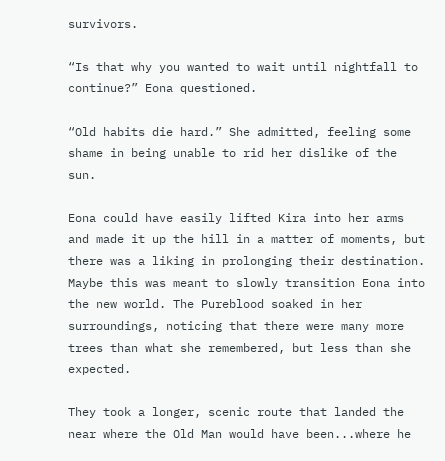survivors.

“Is that why you wanted to wait until nightfall to continue?” Eona questioned.

“Old habits die hard.” She admitted, feeling some shame in being unable to rid her dislike of the sun.

Eona could have easily lifted Kira into her arms and made it up the hill in a matter of moments, but there was a liking in prolonging their destination. Maybe this was meant to slowly transition Eona into the new world. The Pureblood soaked in her surroundings, noticing that there were many more trees than what she remembered, but less than she expected.

They took a longer, scenic route that landed the near where the Old Man would have been...where he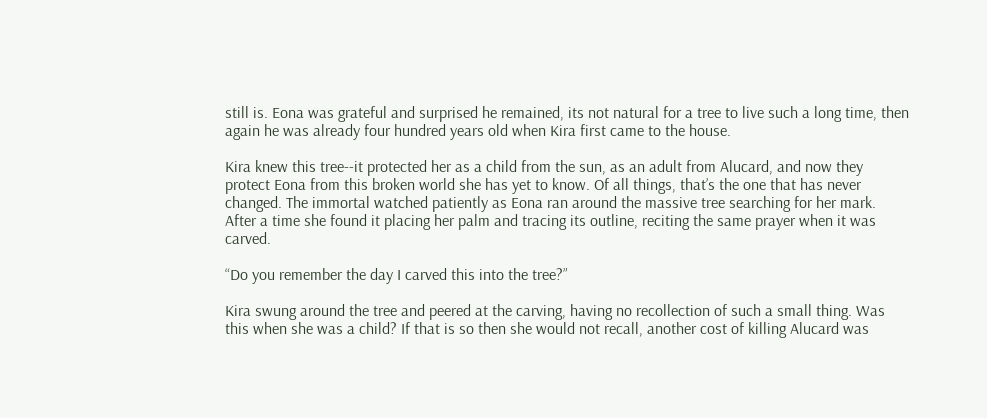still is. Eona was grateful and surprised he remained, its not natural for a tree to live such a long time, then again he was already four hundred years old when Kira first came to the house.

Kira knew this tree--it protected her as a child from the sun, as an adult from Alucard, and now they protect Eona from this broken world she has yet to know. Of all things, that’s the one that has never changed. The immortal watched patiently as Eona ran around the massive tree searching for her mark. After a time she found it placing her palm and tracing its outline, reciting the same prayer when it was carved.

“Do you remember the day I carved this into the tree?”

Kira swung around the tree and peered at the carving, having no recollection of such a small thing. Was this when she was a child? If that is so then she would not recall, another cost of killing Alucard was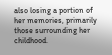also losing a portion of her memories, primarily those surrounding her childhood.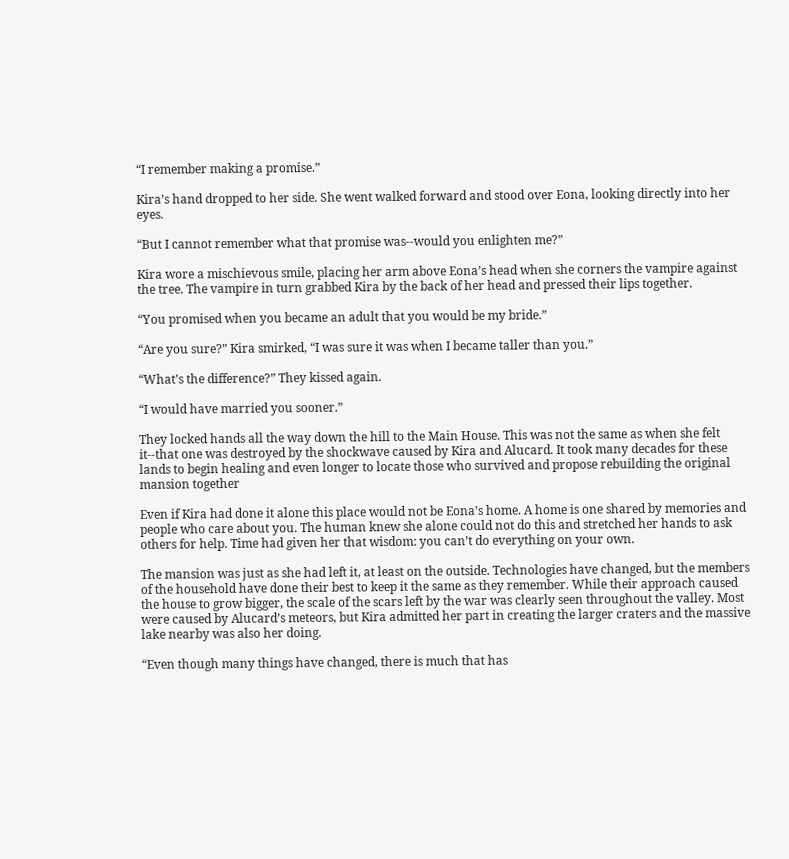“I remember making a promise.”

Kira’s hand dropped to her side. She went walked forward and stood over Eona, looking directly into her eyes.

“But I cannot remember what that promise was--would you enlighten me?”

Kira wore a mischievous smile, placing her arm above Eona’s head when she corners the vampire against the tree. The vampire in turn grabbed Kira by the back of her head and pressed their lips together.

“You promised when you became an adult that you would be my bride.”

“Are you sure?” Kira smirked, “I was sure it was when I became taller than you.”

“What’s the difference?” They kissed again.

“I would have married you sooner.”

They locked hands all the way down the hill to the Main House. This was not the same as when she felt it--that one was destroyed by the shockwave caused by Kira and Alucard. It took many decades for these lands to begin healing and even longer to locate those who survived and propose rebuilding the original mansion together

Even if Kira had done it alone this place would not be Eona’s home. A home is one shared by memories and people who care about you. The human knew she alone could not do this and stretched her hands to ask others for help. Time had given her that wisdom: you can’t do everything on your own.

The mansion was just as she had left it, at least on the outside. Technologies have changed, but the members of the household have done their best to keep it the same as they remember. While their approach caused the house to grow bigger, the scale of the scars left by the war was clearly seen throughout the valley. Most were caused by Alucard’s meteors, but Kira admitted her part in creating the larger craters and the massive lake nearby was also her doing.

“Even though many things have changed, there is much that has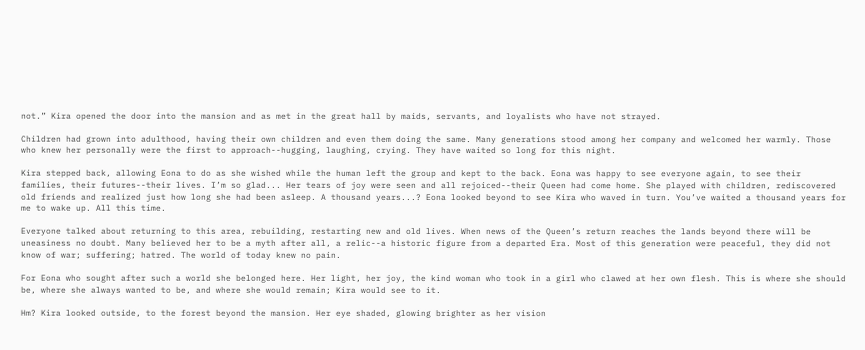not.” Kira opened the door into the mansion and as met in the great hall by maids, servants, and loyalists who have not strayed.

Children had grown into adulthood, having their own children and even them doing the same. Many generations stood among her company and welcomed her warmly. Those who knew her personally were the first to approach--hugging, laughing, crying. They have waited so long for this night.

Kira stepped back, allowing Eona to do as she wished while the human left the group and kept to the back. Eona was happy to see everyone again, to see their families, their futures--their lives. I’m so glad... Her tears of joy were seen and all rejoiced--their Queen had come home. She played with children, rediscovered old friends and realized just how long she had been asleep. A thousand years...? Eona looked beyond to see Kira who waved in turn. You’ve waited a thousand years for me to wake up. All this time.

Everyone talked about returning to this area, rebuilding, restarting new and old lives. When news of the Queen’s return reaches the lands beyond there will be uneasiness no doubt. Many believed her to be a myth after all, a relic--a historic figure from a departed Era. Most of this generation were peaceful, they did not know of war; suffering; hatred. The world of today knew no pain.

For Eona who sought after such a world she belonged here. Her light, her joy, the kind woman who took in a girl who clawed at her own flesh. This is where she should be, where she always wanted to be, and where she would remain; Kira would see to it.

Hm? Kira looked outside, to the forest beyond the mansion. Her eye shaded, glowing brighter as her vision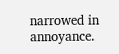narrowed in annoyance.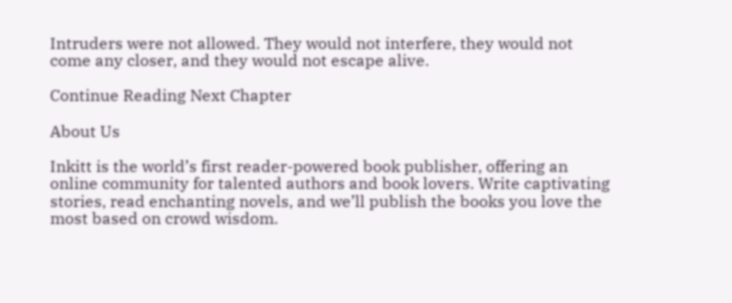Intruders were not allowed. They would not interfere, they would not come any closer, and they would not escape alive.

Continue Reading Next Chapter

About Us

Inkitt is the world’s first reader-powered book publisher, offering an online community for talented authors and book lovers. Write captivating stories, read enchanting novels, and we’ll publish the books you love the most based on crowd wisdom.